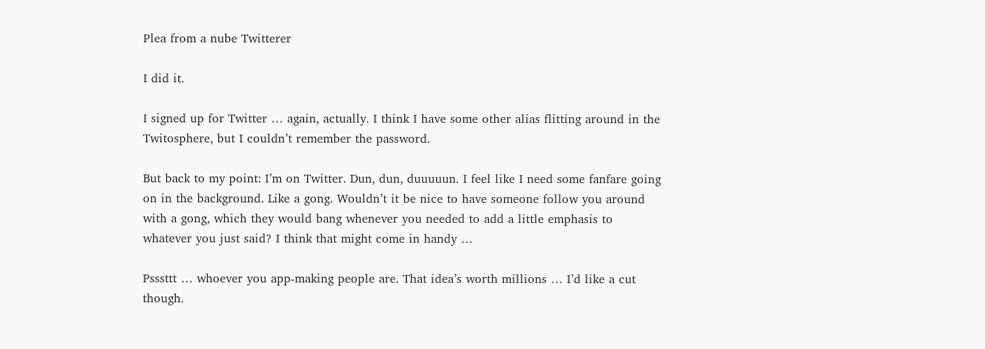Plea from a nube Twitterer

I did it.

I signed up for Twitter … again, actually. I think I have some other alias flitting around in the Twitosphere, but I couldn’t remember the password.

But back to my point: I’m on Twitter. Dun, dun, duuuuun. I feel like I need some fanfare going on in the background. Like a gong. Wouldn’t it be nice to have someone follow you around with a gong, which they would bang whenever you needed to add a little emphasis to whatever you just said? I think that might come in handy …

Psssttt … whoever you app-making people are. That idea’s worth millions … I’d like a cut though.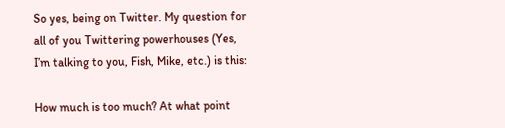So yes, being on Twitter. My question for all of you Twittering powerhouses (Yes, I’m talking to you, Fish, Mike, etc.) is this:

How much is too much? At what point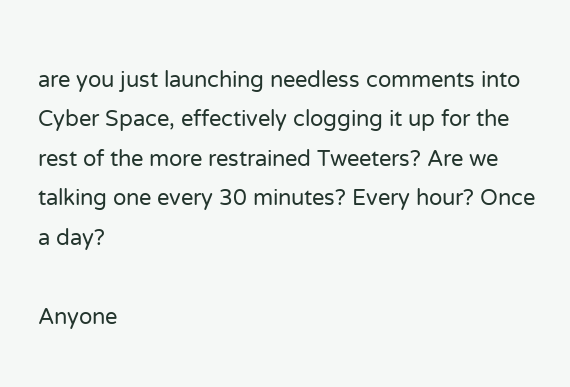are you just launching needless comments into Cyber Space, effectively clogging it up for the rest of the more restrained Tweeters? Are we talking one every 30 minutes? Every hour? Once a day?

Anyone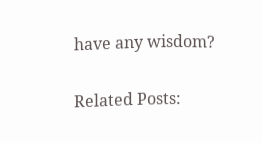have any wisdom?


Related Posts: